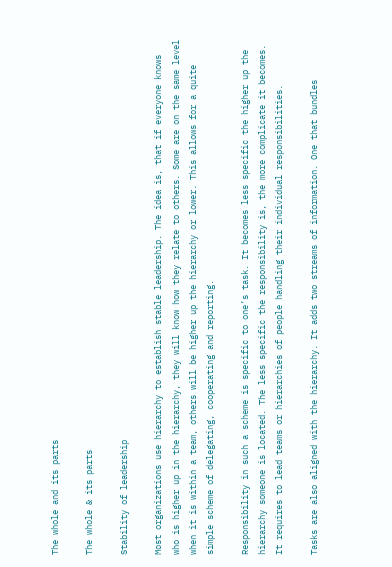The whole and its parts

The whole & its parts

Stability of leadership

Most organizations use hierarchy to establish stable leadership. The idea is, that if everyone knows who is higher up in the hierarchy, they will know how they relate to others. Some are on the same level when it is within a team, others will be higher up the hierarchy or lower. This allows for a quite simple scheme of delegating, cooperating and reporting.

Responsibility in such a scheme is specific to one’s task. It becomes less specific the higher up the hierarchy someone is located. The less specific the responsibility is, the more complicate it becomes. It requires to lead teams or hierarchies of people handling their individual responsibilities.

Tasks are also aligned with the hierarchy. It adds two streams of information. One that bundles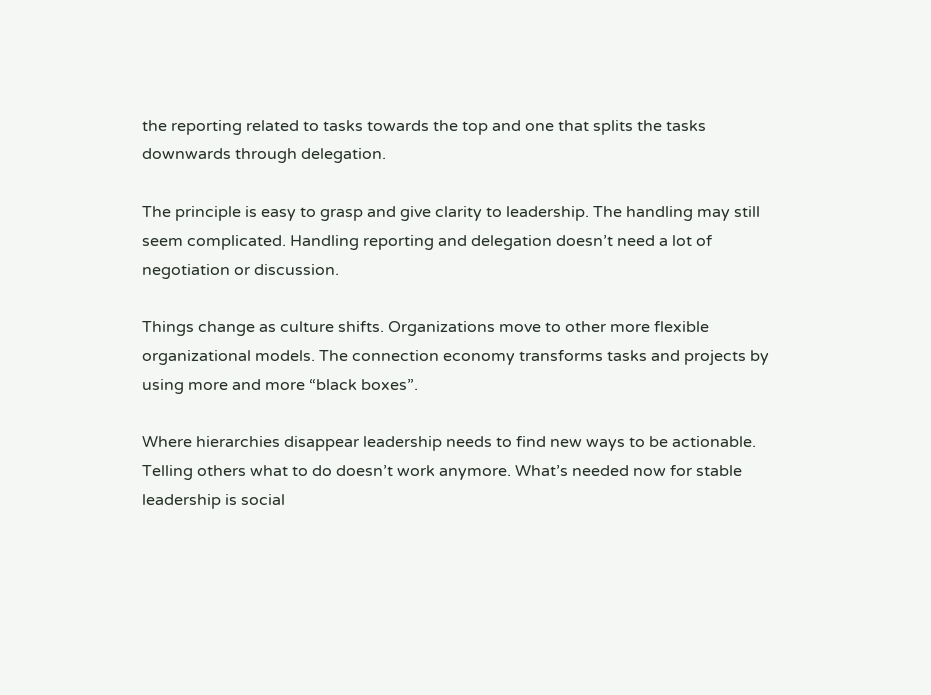the reporting related to tasks towards the top and one that splits the tasks downwards through delegation.

The principle is easy to grasp and give clarity to leadership. The handling may still seem complicated. Handling reporting and delegation doesn’t need a lot of negotiation or discussion.

Things change as culture shifts. Organizations move to other more flexible organizational models. The connection economy transforms tasks and projects by using more and more “black boxes”.

Where hierarchies disappear leadership needs to find new ways to be actionable. Telling others what to do doesn’t work anymore. What’s needed now for stable leadership is social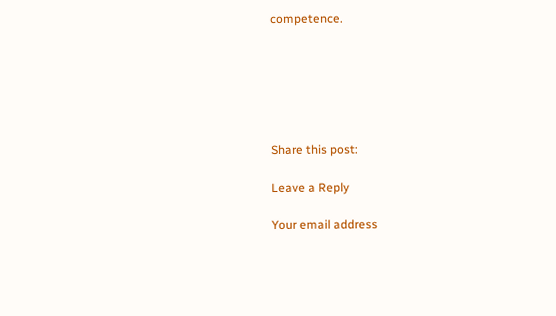competence.






Share this post:

Leave a Reply

Your email address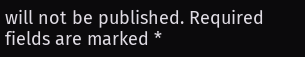will not be published. Required fields are marked *